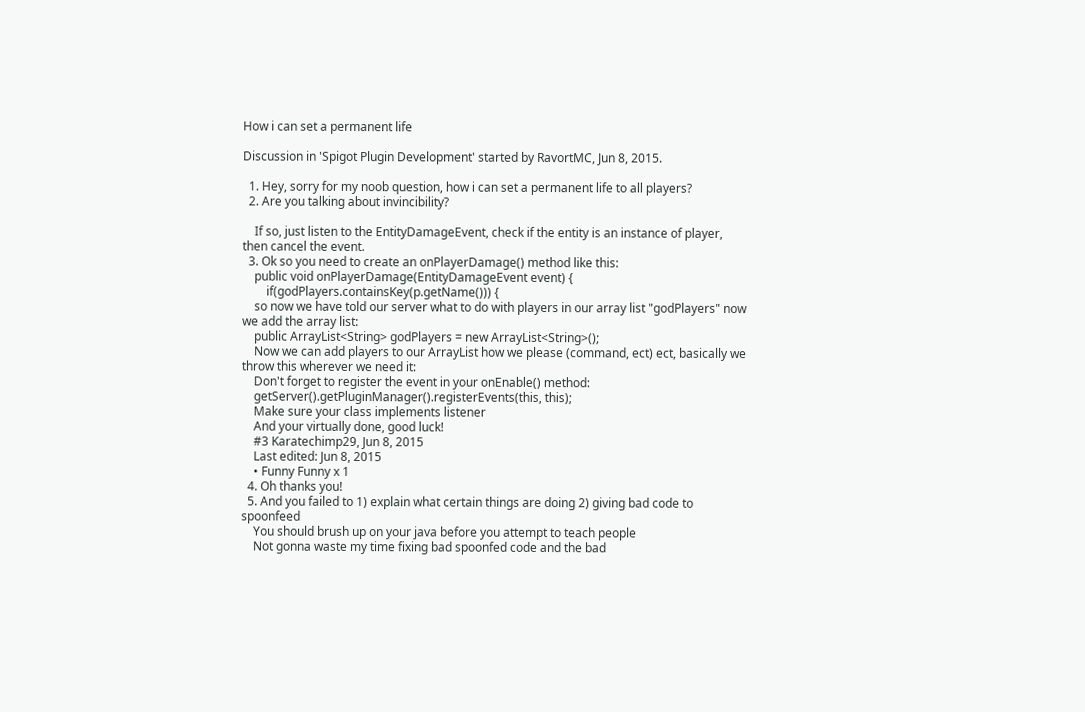How i can set a permanent life

Discussion in 'Spigot Plugin Development' started by RavortMC, Jun 8, 2015.

  1. Hey, sorry for my noob question, how i can set a permanent life to all players?
  2. Are you talking about invincibility?

    If so, just listen to the EntityDamageEvent, check if the entity is an instance of player, then cancel the event.
  3. Ok so you need to create an onPlayerDamage() method like this:
    public void onPlayerDamage(EntityDamageEvent event) {
        if(godPlayers.containsKey(p.getName())) {
    so now we have told our server what to do with players in our array list "godPlayers" now we add the array list:
    public ArrayList<String> godPlayers = new ArrayList<String>();
    Now we can add players to our ArrayList how we please (command, ect) ect, basically we throw this wherever we need it:
    Don't forget to register the event in your onEnable() method:
    getServer().getPluginManager().registerEvents(this, this);
    Make sure your class implements listener
    And your virtually done, good luck!
    #3 Karatechimp29, Jun 8, 2015
    Last edited: Jun 8, 2015
    • Funny Funny x 1
  4. Oh thanks you!
  5. And you failed to 1) explain what certain things are doing 2) giving bad code to spoonfeed
    You should brush up on your java before you attempt to teach people
    Not gonna waste my time fixing bad spoonfed code and the bad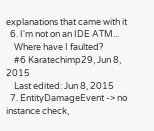explanations that came with it
  6. I'm not on an IDE ATM...
    Where have I faulted?
    #6 Karatechimp29, Jun 8, 2015
    Last edited: Jun 8, 2015
  7. EntityDamageEvent -> no instance check,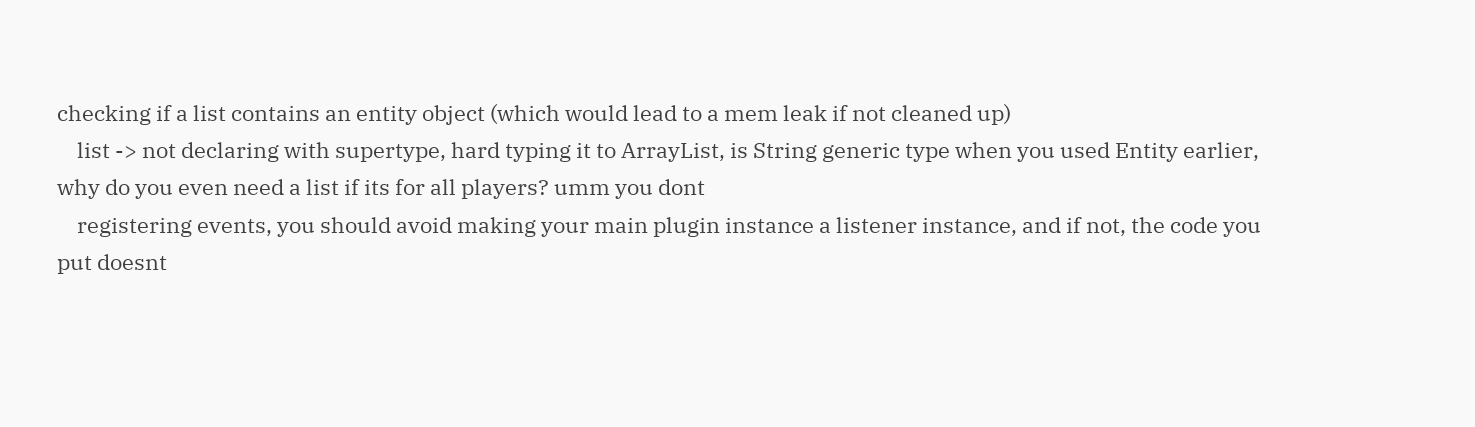checking if a list contains an entity object (which would lead to a mem leak if not cleaned up)
    list -> not declaring with supertype, hard typing it to ArrayList, is String generic type when you used Entity earlier, why do you even need a list if its for all players? umm you dont
    registering events, you should avoid making your main plugin instance a listener instance, and if not, the code you put doesnt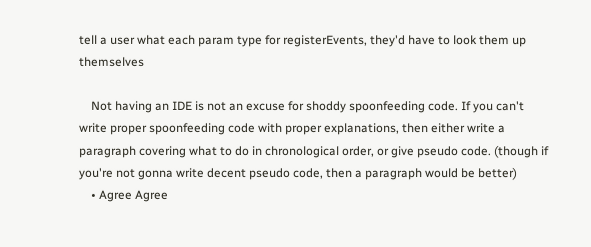tell a user what each param type for registerEvents, they'd have to look them up themselves

    Not having an IDE is not an excuse for shoddy spoonfeeding code. If you can't write proper spoonfeeding code with proper explanations, then either write a paragraph covering what to do in chronological order, or give pseudo code. (though if you're not gonna write decent pseudo code, then a paragraph would be better)
    • Agree Agree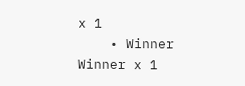x 1
    • Winner Winner x 1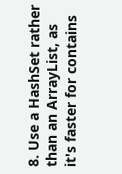8. Use a HashSet rather than an ArrayList, as it's faster for contains